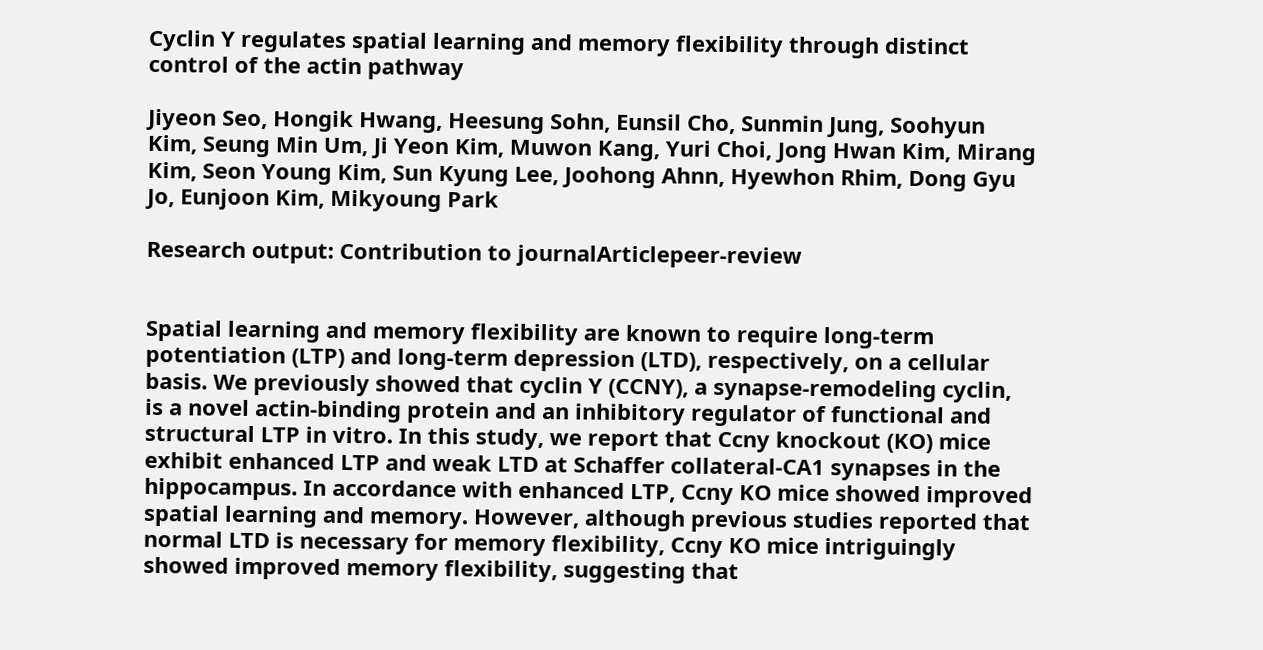Cyclin Y regulates spatial learning and memory flexibility through distinct control of the actin pathway

Jiyeon Seo, Hongik Hwang, Heesung Sohn, Eunsil Cho, Sunmin Jung, Soohyun Kim, Seung Min Um, Ji Yeon Kim, Muwon Kang, Yuri Choi, Jong Hwan Kim, Mirang Kim, Seon Young Kim, Sun Kyung Lee, Joohong Ahnn, Hyewhon Rhim, Dong Gyu Jo, Eunjoon Kim, Mikyoung Park

Research output: Contribution to journalArticlepeer-review


Spatial learning and memory flexibility are known to require long-term potentiation (LTP) and long-term depression (LTD), respectively, on a cellular basis. We previously showed that cyclin Y (CCNY), a synapse-remodeling cyclin, is a novel actin-binding protein and an inhibitory regulator of functional and structural LTP in vitro. In this study, we report that Ccny knockout (KO) mice exhibit enhanced LTP and weak LTD at Schaffer collateral-CA1 synapses in the hippocampus. In accordance with enhanced LTP, Ccny KO mice showed improved spatial learning and memory. However, although previous studies reported that normal LTD is necessary for memory flexibility, Ccny KO mice intriguingly showed improved memory flexibility, suggesting that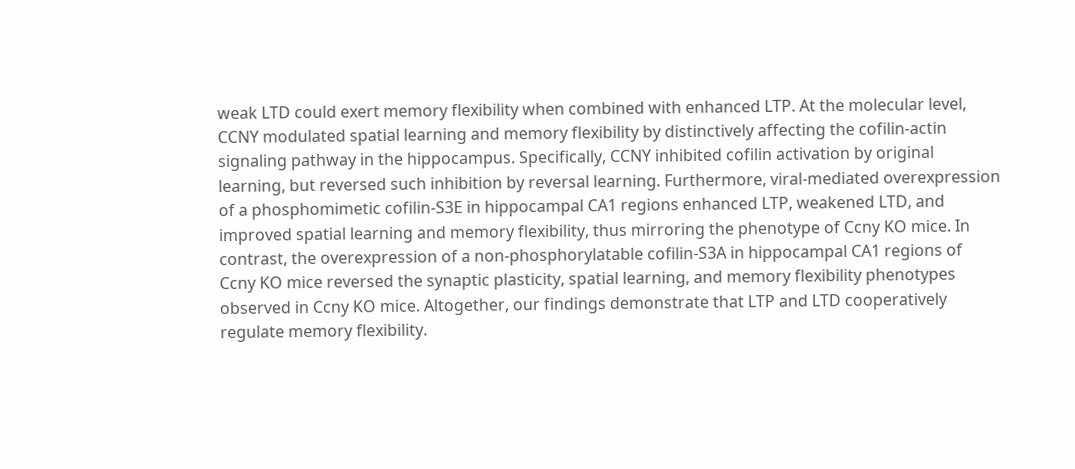weak LTD could exert memory flexibility when combined with enhanced LTP. At the molecular level, CCNY modulated spatial learning and memory flexibility by distinctively affecting the cofilin-actin signaling pathway in the hippocampus. Specifically, CCNY inhibited cofilin activation by original learning, but reversed such inhibition by reversal learning. Furthermore, viral-mediated overexpression of a phosphomimetic cofilin-S3E in hippocampal CA1 regions enhanced LTP, weakened LTD, and improved spatial learning and memory flexibility, thus mirroring the phenotype of Ccny KO mice. In contrast, the overexpression of a non-phosphorylatable cofilin-S3A in hippocampal CA1 regions of Ccny KO mice reversed the synaptic plasticity, spatial learning, and memory flexibility phenotypes observed in Ccny KO mice. Altogether, our findings demonstrate that LTP and LTD cooperatively regulate memory flexibility.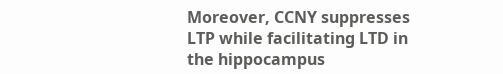Moreover, CCNY suppresses LTP while facilitating LTD in the hippocampus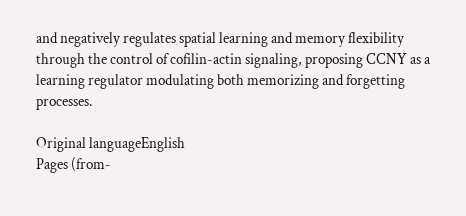and negatively regulates spatial learning and memory flexibility through the control of cofilin-actin signaling, proposing CCNY as a learning regulator modulating both memorizing and forgetting processes.

Original languageEnglish
Pages (from-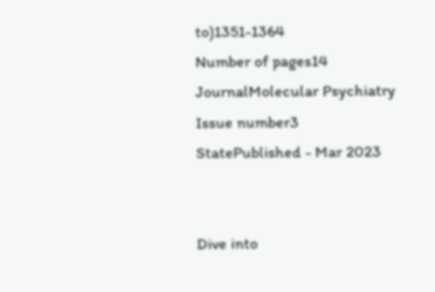to)1351-1364
Number of pages14
JournalMolecular Psychiatry
Issue number3
StatePublished - Mar 2023


Dive into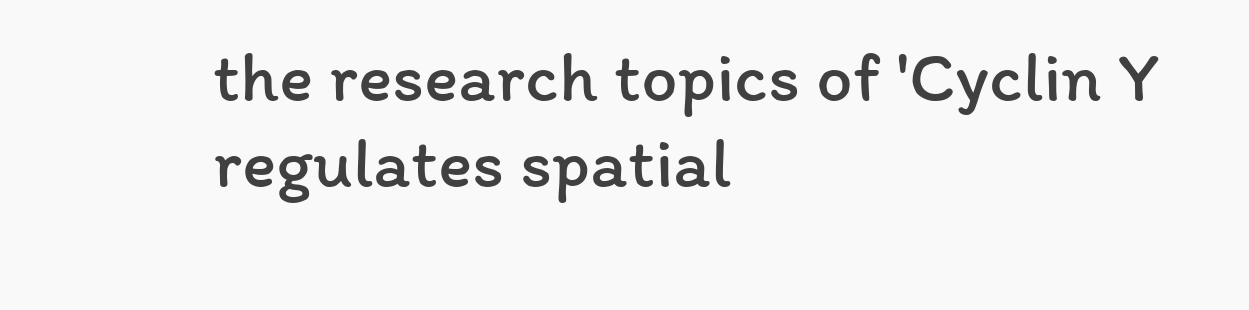the research topics of 'Cyclin Y regulates spatial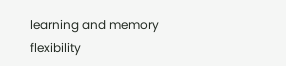learning and memory flexibility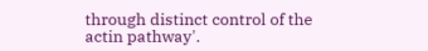through distinct control of the actin pathway'.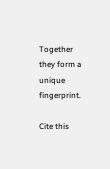Together they form a unique fingerprint.

Cite this